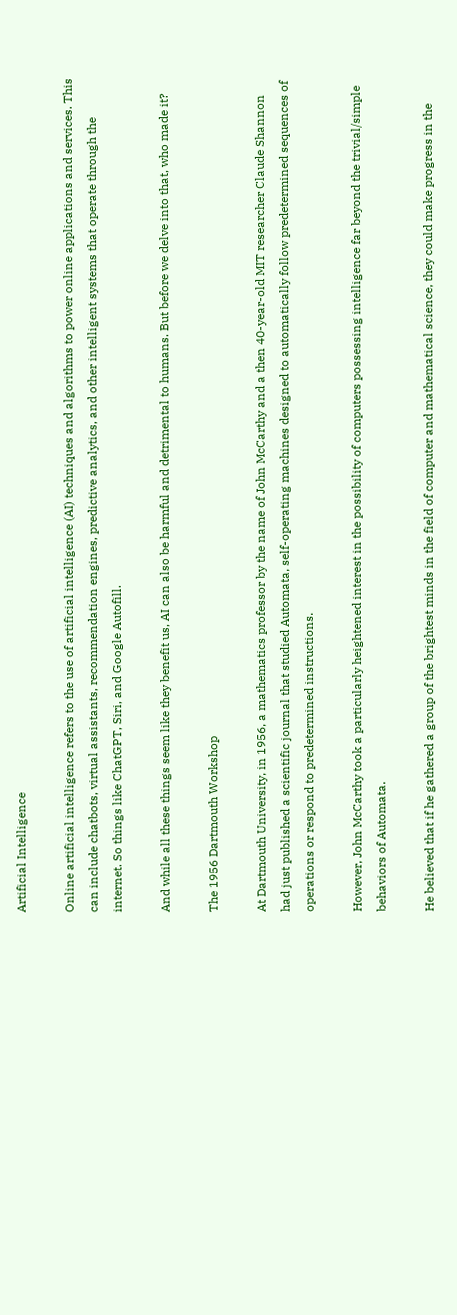Artificial Intelligence

Online artificial intelligence refers to the use of artificial intelligence (AI) techniques and algorithms to power online applications and services. This can include chatbots, virtual assistants, recommendation engines, predictive analytics, and other intelligent systems that operate through the internet. So things like ChatGPT, Siri, and Google Autofill.

And while all these things seem like they benefit us, AI can also be harmful and detrimental to humans. But before we delve into that, who made it?

The 1956 Dartmouth Workshop

At Dartmouth University, in 1956, a mathematics professor by the name of John McCarthy and a then 40-year-old MIT researcher Claude Shannon had just published a scientific journal that studied Automata, self-operating machines designed to automatically follow predetermined sequences of operations or respond to predetermined instructions.

However, John McCarthy took a particularly heightened interest in the possibility of computers possessing intelligence far beyond the trivial/simple behaviors of Automata.

He believed that if he gathered a group of the brightest minds in the field of computer and mathematical science, they could make progress in the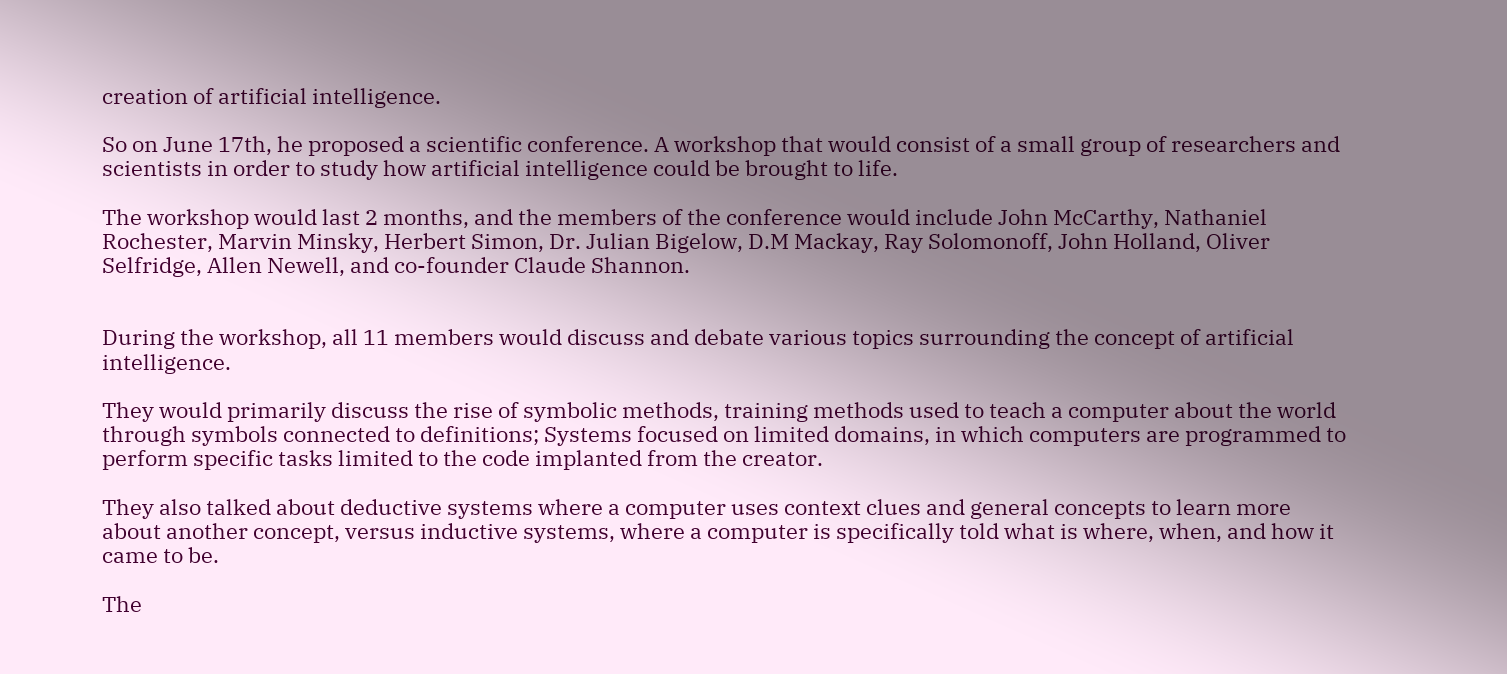creation of artificial intelligence.

So on June 17th, he proposed a scientific conference. A workshop that would consist of a small group of researchers and scientists in order to study how artificial intelligence could be brought to life.

The workshop would last 2 months, and the members of the conference would include John McCarthy, Nathaniel Rochester, Marvin Minsky, Herbert Simon, Dr. Julian Bigelow, D.M Mackay, Ray Solomonoff, John Holland, Oliver Selfridge, Allen Newell, and co-founder Claude Shannon.


During the workshop, all 11 members would discuss and debate various topics surrounding the concept of artificial intelligence.

They would primarily discuss the rise of symbolic methods, training methods used to teach a computer about the world through symbols connected to definitions; Systems focused on limited domains, in which computers are programmed to perform specific tasks limited to the code implanted from the creator.

They also talked about deductive systems where a computer uses context clues and general concepts to learn more about another concept, versus inductive systems, where a computer is specifically told what is where, when, and how it came to be.

The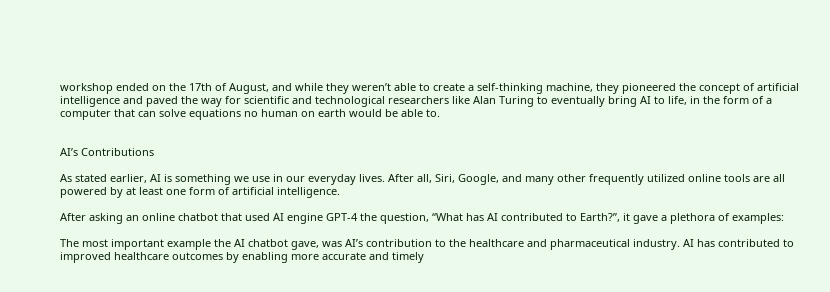workshop ended on the 17th of August, and while they weren’t able to create a self-thinking machine, they pioneered the concept of artificial intelligence and paved the way for scientific and technological researchers like Alan Turing to eventually bring AI to life, in the form of a computer that can solve equations no human on earth would be able to.


AI’s Contributions

As stated earlier, AI is something we use in our everyday lives. After all, Siri, Google, and many other frequently utilized online tools are all powered by at least one form of artificial intelligence.

After asking an online chatbot that used AI engine GPT-4 the question, “What has AI contributed to Earth?”, it gave a plethora of examples:

The most important example the AI chatbot gave, was AI’s contribution to the healthcare and pharmaceutical industry. AI has contributed to improved healthcare outcomes by enabling more accurate and timely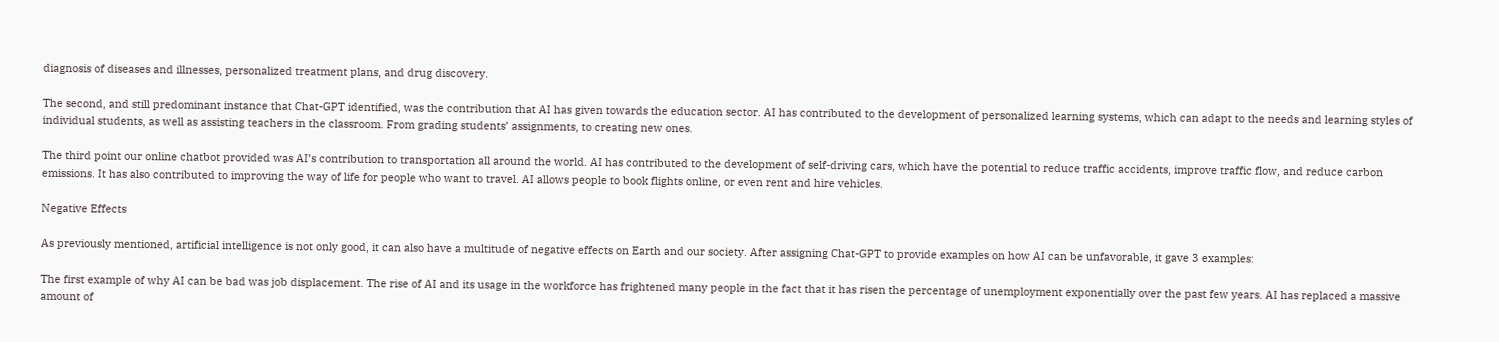diagnosis of diseases and illnesses, personalized treatment plans, and drug discovery.

The second, and still predominant instance that Chat-GPT identified, was the contribution that AI has given towards the education sector. AI has contributed to the development of personalized learning systems, which can adapt to the needs and learning styles of individual students, as well as assisting teachers in the classroom. From grading students’ assignments, to creating new ones.

The third point our online chatbot provided was AI’s contribution to transportation all around the world. AI has contributed to the development of self-driving cars, which have the potential to reduce traffic accidents, improve traffic flow, and reduce carbon emissions. It has also contributed to improving the way of life for people who want to travel. AI allows people to book flights online, or even rent and hire vehicles.

Negative Effects

As previously mentioned, artificial intelligence is not only good, it can also have a multitude of negative effects on Earth and our society. After assigning Chat-GPT to provide examples on how AI can be unfavorable, it gave 3 examples:

The first example of why AI can be bad was job displacement. The rise of AI and its usage in the workforce has frightened many people in the fact that it has risen the percentage of unemployment exponentially over the past few years. AI has replaced a massive amount of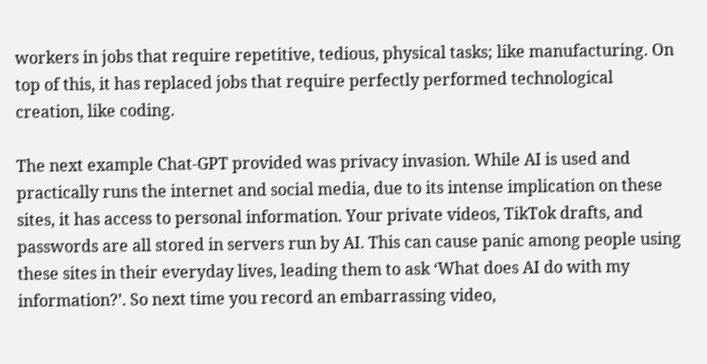workers in jobs that require repetitive, tedious, physical tasks; like manufacturing. On top of this, it has replaced jobs that require perfectly performed technological creation, like coding.

The next example Chat-GPT provided was privacy invasion. While AI is used and practically runs the internet and social media, due to its intense implication on these sites, it has access to personal information. Your private videos, TikTok drafts, and passwords are all stored in servers run by AI. This can cause panic among people using these sites in their everyday lives, leading them to ask ‘What does AI do with my information?’. So next time you record an embarrassing video,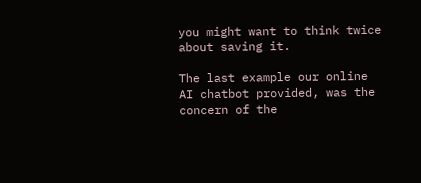you might want to think twice about saving it.

The last example our online AI chatbot provided, was the concern of the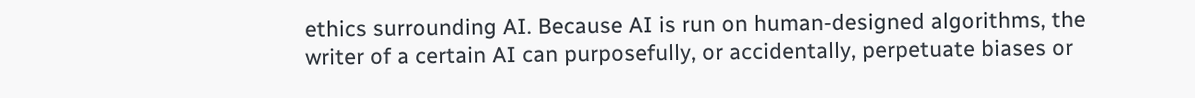ethics surrounding AI. Because AI is run on human-designed algorithms, the writer of a certain AI can purposefully, or accidentally, perpetuate biases or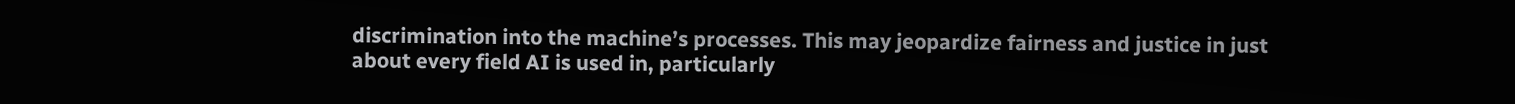discrimination into the machine’s processes. This may jeopardize fairness and justice in just about every field AI is used in, particularly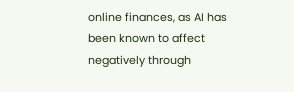online finances, as AI has been known to affect negatively through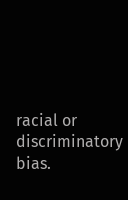racial or discriminatory bias.